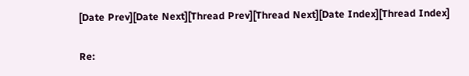[Date Prev][Date Next][Thread Prev][Thread Next][Date Index][Thread Index]

Re: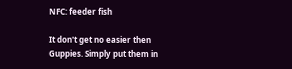NFC: feeder fish

It don't get no easier then Guppies. Simply put them in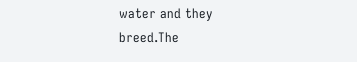water and they
breed.The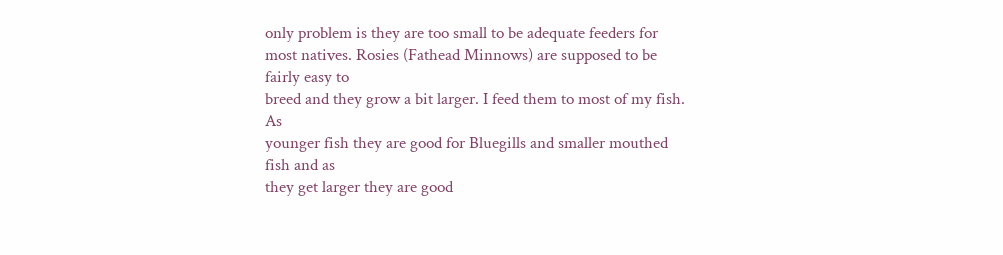only problem is they are too small to be adequate feeders for
most natives. Rosies (Fathead Minnows) are supposed to be fairly easy to
breed and they grow a bit larger. I feed them to most of my fish. As
younger fish they are good for Bluegills and smaller mouthed fish and as
they get larger they are good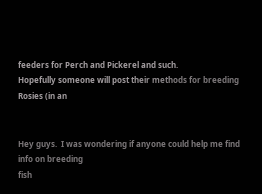feeders for Perch and Pickerel and such.
Hopefully someone will post their methods for breeding Rosies (in an


Hey guys.  I was wondering if anyone could help me find info on breeding
fish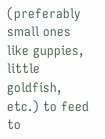(preferably small ones like guppies, little goldfish, etc.) to feed to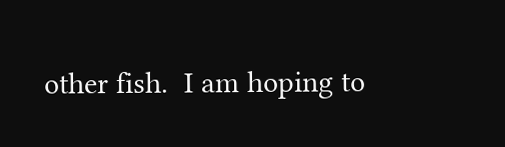other fish.  I am hoping to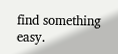find something easy.